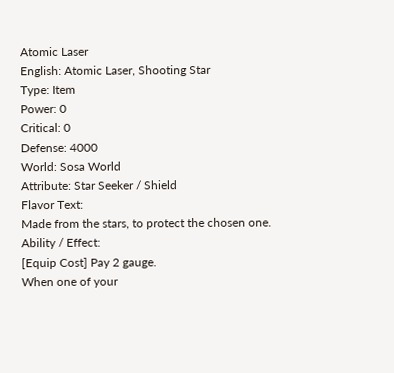Atomic Laser
English: Atomic Laser, Shooting Star
Type: Item
Power: 0
Critical: 0
Defense: 4000
World: Sosa World
Attribute: Star Seeker / Shield
Flavor Text:
Made from the stars, to protect the chosen one.
Ability / Effect:
[Equip Cost] Pay 2 gauge.
When one of your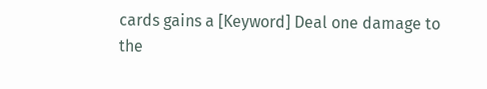cards gains a [Keyword] Deal one damage to the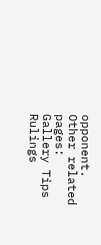opponent.
Other related pages:
Gallery Tips Rulings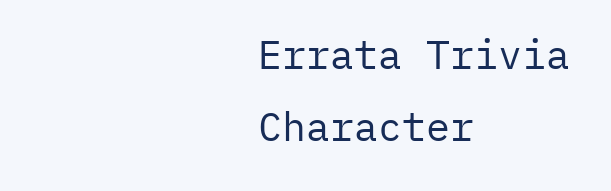Errata Trivia Character